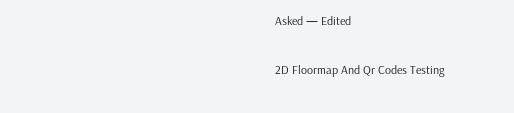Asked — Edited

2D Floormap And Qr Codes Testing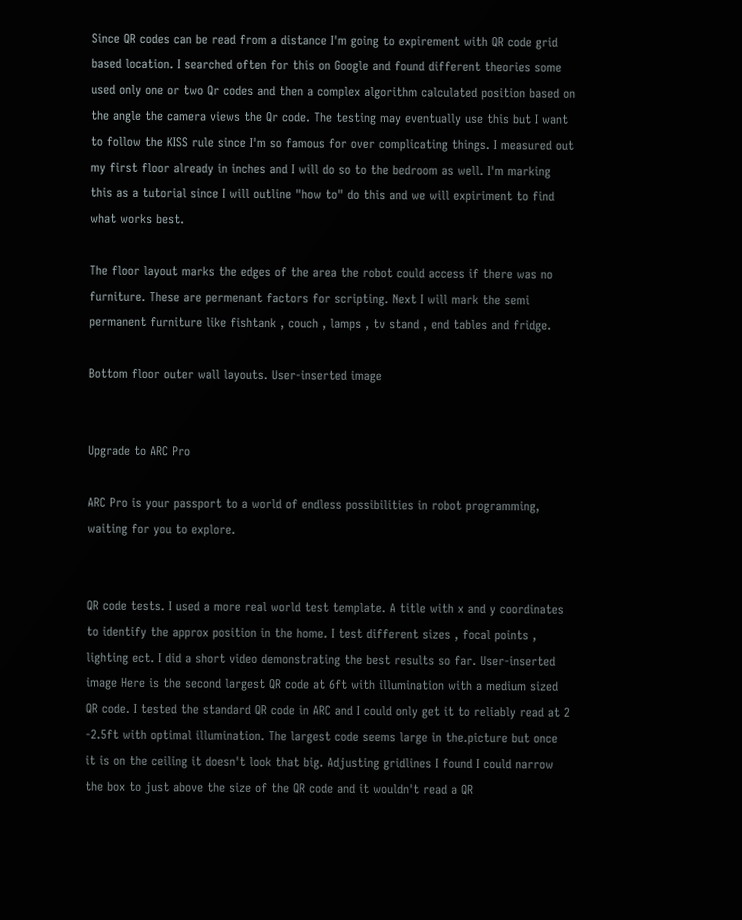Since QR codes can be read from a distance I'm going to expirement with QR code grid based location. I searched often for this on Google and found different theories some used only one or two Qr codes and then a complex algorithm calculated position based on the angle the camera views the Qr code. The testing may eventually use this but I want to follow the KISS rule since I'm so famous for over complicating things. I measured out my first floor already in inches and I will do so to the bedroom as well. I'm marking this as a tutorial since I will outline "how to" do this and we will expiriment to find what works best.

The floor layout marks the edges of the area the robot could access if there was no furniture. These are permenant factors for scripting. Next I will mark the semi permanent furniture like fishtank , couch , lamps , tv stand , end tables and fridge.

Bottom floor outer wall layouts. User-inserted image


Upgrade to ARC Pro

ARC Pro is your passport to a world of endless possibilities in robot programming, waiting for you to explore.


QR code tests. I used a more real world test template. A title with x and y coordinates to identify the approx position in the home. I test different sizes , focal points , lighting ect. I did a short video demonstrating the best results so far. User-inserted image Here is the second largest QR code at 6ft with illumination with a medium sized QR code. I tested the standard QR code in ARC and I could only get it to reliably read at 2 -2.5ft with optimal illumination. The largest code seems large in the.picture but once it is on the ceiling it doesn't look that big. Adjusting gridlines I found I could narrow the box to just above the size of the QR code and it wouldn't read a QR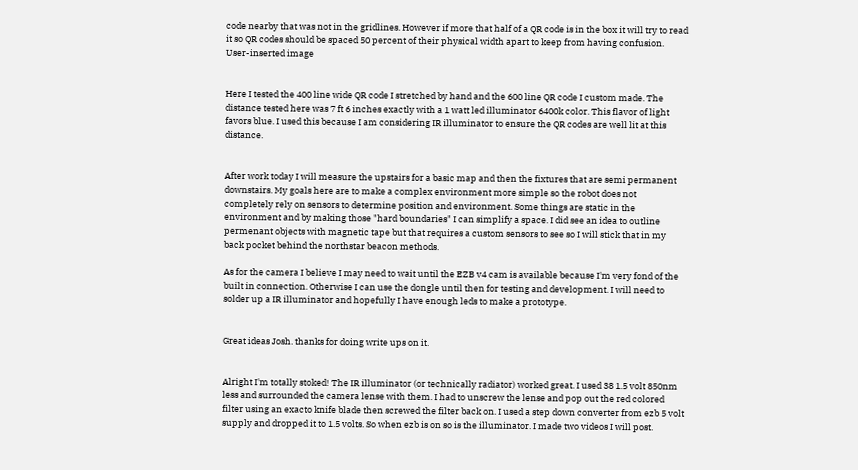code nearby that was not in the gridlines. However if more that half of a QR code is in the box it will try to read it so QR codes should be spaced 50 percent of their physical width apart to keep from having confusion. User-inserted image


Here I tested the 400 line wide QR code I stretched by hand and the 600 line QR code I custom made. The distance tested here was 7 ft 6 inches exactly with a 1 watt led illuminator 6400k color. This flavor of light favors blue. I used this because I am considering IR illuminator to ensure the QR codes are well lit at this distance.


After work today I will measure the upstairs for a basic map and then the fixtures that are semi permanent downstairs. My goals here are to make a complex environment more simple so the robot does not completely rely on sensors to determine position and environment. Some things are static in the environment and by making those "hard boundaries" I can simplify a space. I did see an idea to outline permenant objects with magnetic tape but that requires a custom sensors to see so I will stick that in my back pocket behind the northstar beacon methods.

As for the camera I believe I may need to wait until the EZB v4 cam is available because I'm very fond of the built in connection. Otherwise I can use the dongle until then for testing and development. I will need to solder up a IR illuminator and hopefully I have enough leds to make a prototype.


Great ideas Josh. thanks for doing write ups on it.


Alright I'm totally stoked! The IR illuminator (or technically radiator) worked great. I used 38 1.5 volt 850nm less and surrounded the camera lense with them. I had to unscrew the lense and pop out the red colored filter using an exacto knife blade then screwed the filter back on. I used a step down converter from ezb 5 volt supply and dropped it to 1.5 volts. So when ezb is on so is the illuminator. I made two videos I will post.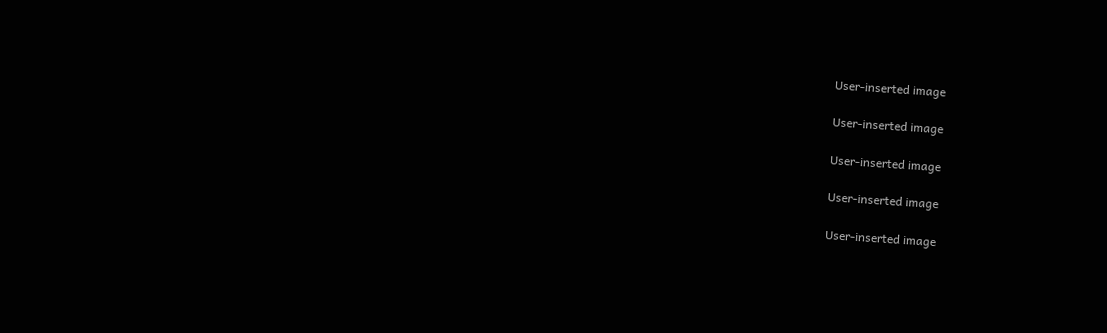User-inserted image

User-inserted image

User-inserted image

User-inserted image

User-inserted image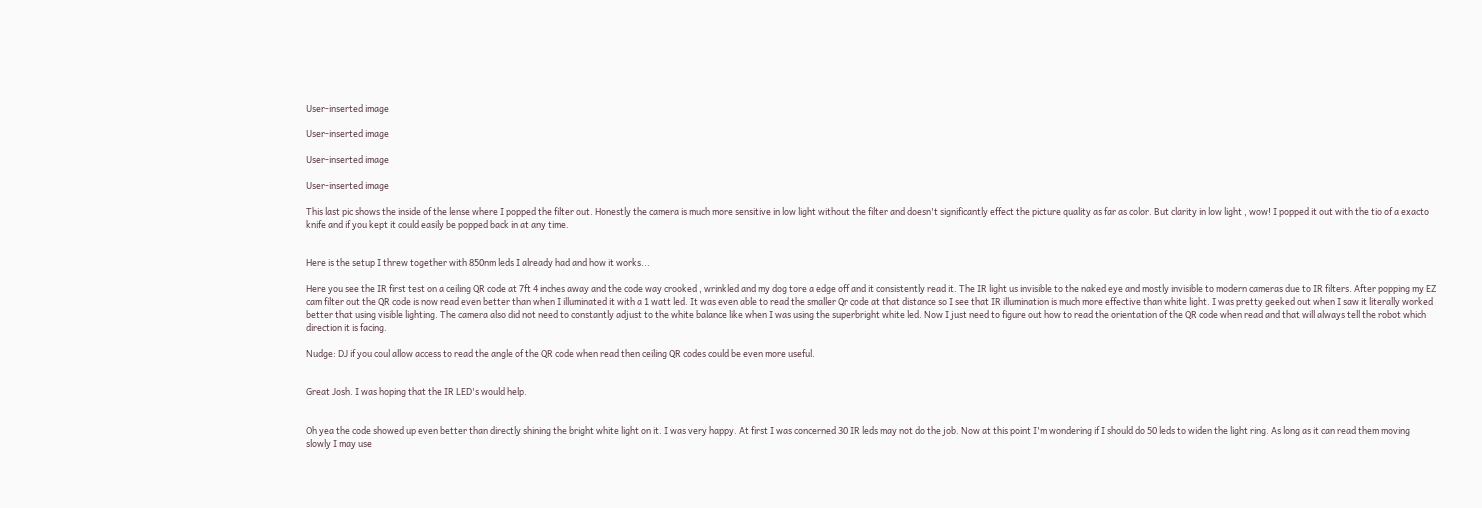User-inserted image

User-inserted image

User-inserted image

User-inserted image

This last pic shows the inside of the lense where I popped the filter out. Honestly the camera is much more sensitive in low light without the filter and doesn't significantly effect the picture quality as far as color. But clarity in low light , wow! I popped it out with the tio of a exacto knife and if you kept it could easily be popped back in at any time.


Here is the setup I threw together with 850nm leds I already had and how it works...

Here you see the IR first test on a ceiling QR code at 7ft 4 inches away and the code way crooked , wrinkled and my dog tore a edge off and it consistently read it. The IR light us invisible to the naked eye and mostly invisible to modern cameras due to IR filters. After popping my EZ cam filter out the QR code is now read even better than when I illuminated it with a 1 watt led. It was even able to read the smaller Qr code at that distance so I see that IR illumination is much more effective than white light. I was pretty geeked out when I saw it literally worked better that using visible lighting. The camera also did not need to constantly adjust to the white balance like when I was using the superbright white led. Now I just need to figure out how to read the orientation of the QR code when read and that will always tell the robot which direction it is facing.

Nudge: DJ if you coul allow access to read the angle of the QR code when read then ceiling QR codes could be even more useful.


Great Josh. I was hoping that the IR LED's would help.


Oh yea the code showed up even better than directly shining the bright white light on it. I was very happy. At first I was concerned 30 IR leds may not do the job. Now at this point I'm wondering if I should do 50 leds to widen the light ring. As long as it can read them moving slowly I may use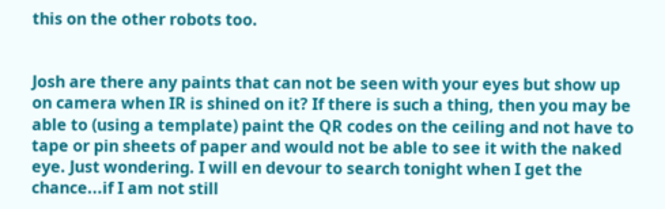this on the other robots too.


Josh are there any paints that can not be seen with your eyes but show up on camera when IR is shined on it? If there is such a thing, then you may be able to (using a template) paint the QR codes on the ceiling and not have to tape or pin sheets of paper and would not be able to see it with the naked eye. Just wondering. I will en devour to search tonight when I get the chance...if I am not still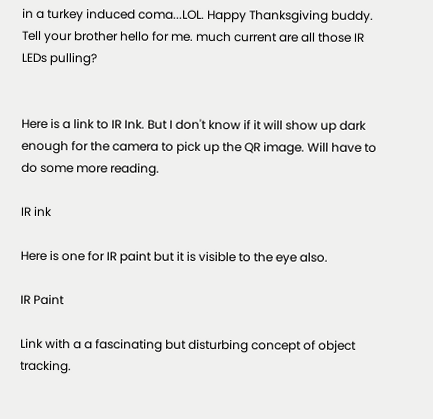in a turkey induced coma...LOL. Happy Thanksgiving buddy. Tell your brother hello for me. much current are all those IR LEDs pulling?


Here is a link to IR Ink. But I don't know if it will show up dark enough for the camera to pick up the QR image. Will have to do some more reading.

IR ink

Here is one for IR paint but it is visible to the eye also.

IR Paint

Link with a a fascinating but disturbing concept of object tracking.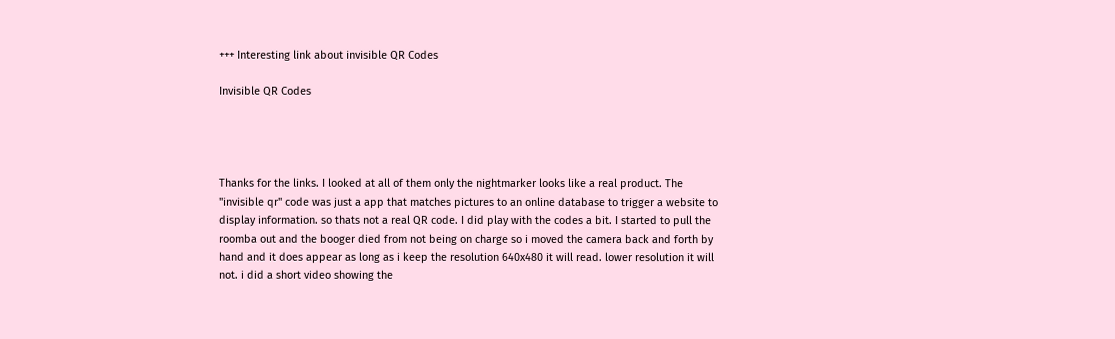+++ Interesting link about invisible QR Codes

Invisible QR Codes




Thanks for the links. I looked at all of them only the nightmarker looks like a real product. The "invisible qr" code was just a app that matches pictures to an online database to trigger a website to display information. so thats not a real QR code. I did play with the codes a bit. I started to pull the roomba out and the booger died from not being on charge so i moved the camera back and forth by hand and it does appear as long as i keep the resolution 640x480 it will read. lower resolution it will not. i did a short video showing the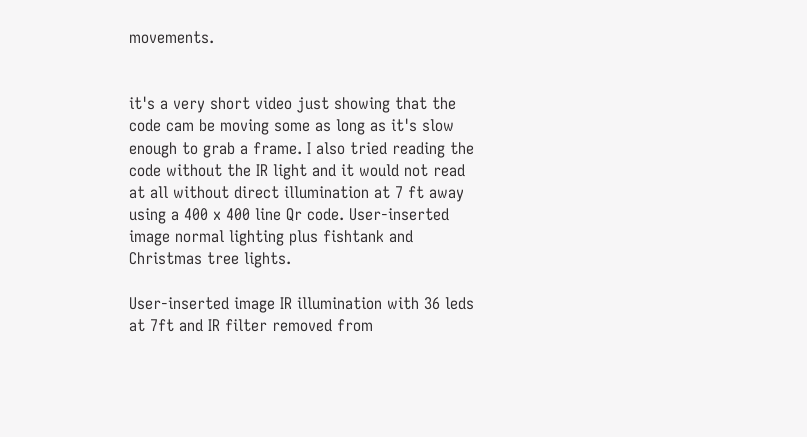movements.


it's a very short video just showing that the code cam be moving some as long as it's slow enough to grab a frame. I also tried reading the code without the IR light and it would not read at all without direct illumination at 7 ft away using a 400 x 400 line Qr code. User-inserted image normal lighting plus fishtank and Christmas tree lights.

User-inserted image IR illumination with 36 leds at 7ft and IR filter removed from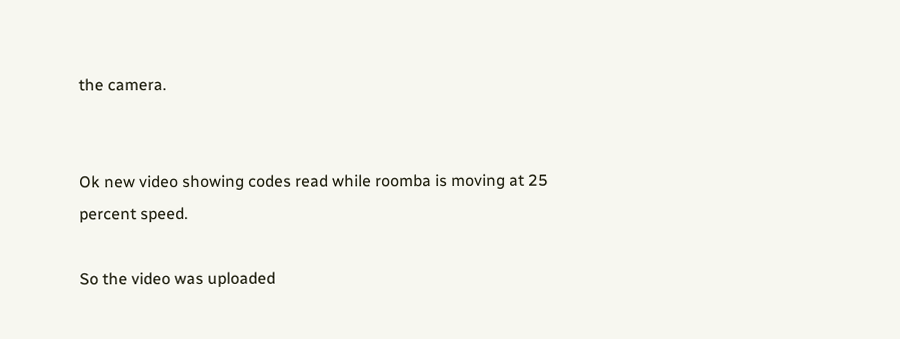the camera.


Ok new video showing codes read while roomba is moving at 25 percent speed.

So the video was uploaded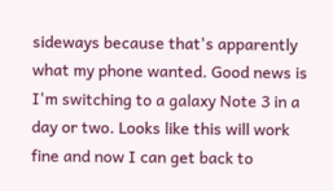sideways because that's apparently what my phone wanted. Good news is I'm switching to a galaxy Note 3 in a day or two. Looks like this will work fine and now I can get back to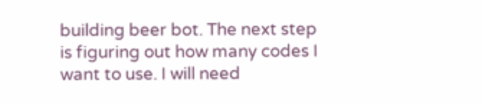building beer bot. The next step is figuring out how many codes I want to use. I will need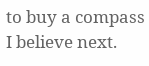to buy a compass I believe next.